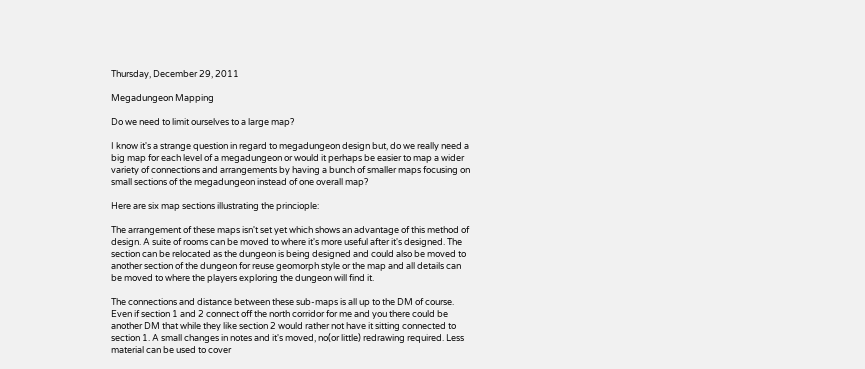Thursday, December 29, 2011

Megadungeon Mapping

Do we need to limit ourselves to a large map?

I know it's a strange question in regard to megadungeon design but, do we really need a big map for each level of a megadungeon or would it perhaps be easier to map a wider variety of connections and arrangements by having a bunch of smaller maps focusing on small sections of the megadungeon instead of one overall map?

Here are six map sections illustrating the princiople:

The arrangement of these maps isn't set yet which shows an advantage of this method of design. A suite of rooms can be moved to where it's more useful after it's designed. The section can be relocated as the dungeon is being designed and could also be moved to another section of the dungeon for reuse geomorph style or the map and all details can be moved to where the players exploring the dungeon will find it.

The connections and distance between these sub-maps is all up to the DM of course. Even if section 1 and 2 connect off the north corridor for me and you there could be another DM that while they like section 2 would rather not have it sitting connected to section 1. A small changes in notes and it's moved, no(or little) redrawing required. Less material can be used to cover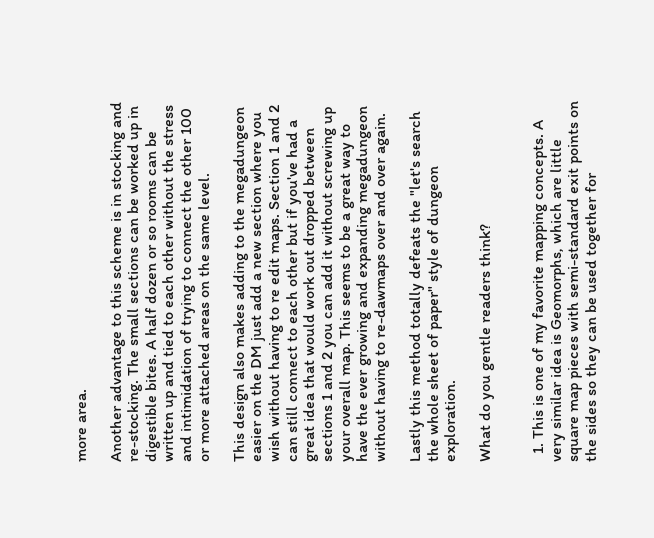more area.

Another advantage to this scheme is in stocking and re-stocking. The small sections can be worked up in digestible bites. A half dozen or so rooms can be written up and tied to each other without the stress and intimidation of trying to connect the other 100 or more attached areas on the same level.

This design also makes adding to the megadungeon easier on the DM just add a new section where you wish without having to re edit maps. Section 1 and 2 can still connect to each other but if you've had a great idea that would work out dropped between sections 1 and 2 you can add it without screwing up your overall map. This seems to be a great way to have the ever growing and expanding megadungeon without having to re-dawmaps over and over again.

Lastly this method totally defeats the "let's search the whole sheet of paper" style of dungeon exploration.

What do you gentle readers think?


  1. This is one of my favorite mapping concepts. A very similar idea is Geomorphs, which are little square map pieces with semi-standard exit points on the sides so they can be used together for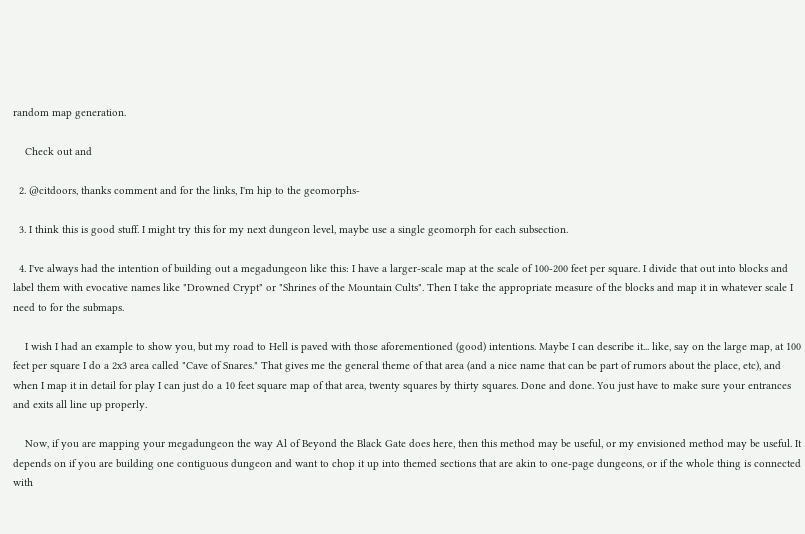random map generation.

    Check out and

  2. @citdoors, thanks comment and for the links, I'm hip to the geomorphs-

  3. I think this is good stuff. I might try this for my next dungeon level, maybe use a single geomorph for each subsection.

  4. I've always had the intention of building out a megadungeon like this: I have a larger-scale map at the scale of 100-200 feet per square. I divide that out into blocks and label them with evocative names like "Drowned Crypt" or "Shrines of the Mountain Cults". Then I take the appropriate measure of the blocks and map it in whatever scale I need to for the submaps.

    I wish I had an example to show you, but my road to Hell is paved with those aforementioned (good) intentions. Maybe I can describe it... like, say on the large map, at 100 feet per square I do a 2x3 area called "Cave of Snares." That gives me the general theme of that area (and a nice name that can be part of rumors about the place, etc), and when I map it in detail for play I can just do a 10 feet square map of that area, twenty squares by thirty squares. Done and done. You just have to make sure your entrances and exits all line up properly.

    Now, if you are mapping your megadungeon the way Al of Beyond the Black Gate does here, then this method may be useful, or my envisioned method may be useful. It depends on if you are building one contiguous dungeon and want to chop it up into themed sections that are akin to one-page dungeons, or if the whole thing is connected with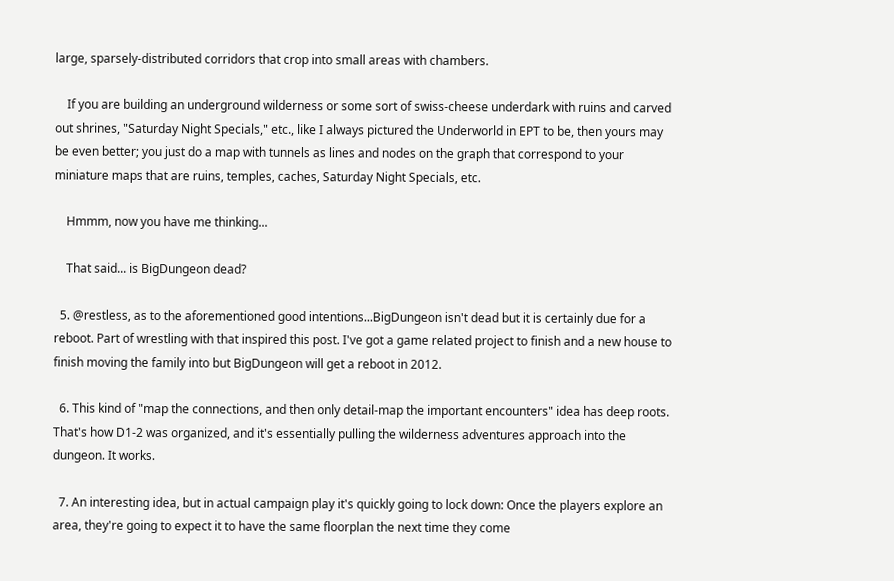large, sparsely-distributed corridors that crop into small areas with chambers.

    If you are building an underground wilderness or some sort of swiss-cheese underdark with ruins and carved out shrines, "Saturday Night Specials," etc., like I always pictured the Underworld in EPT to be, then yours may be even better; you just do a map with tunnels as lines and nodes on the graph that correspond to your miniature maps that are ruins, temples, caches, Saturday Night Specials, etc.

    Hmmm, now you have me thinking...

    That said... is BigDungeon dead?

  5. @restless, as to the aforementioned good intentions...BigDungeon isn't dead but it is certainly due for a reboot. Part of wrestling with that inspired this post. I've got a game related project to finish and a new house to finish moving the family into but BigDungeon will get a reboot in 2012.

  6. This kind of "map the connections, and then only detail-map the important encounters" idea has deep roots. That's how D1-2 was organized, and it's essentially pulling the wilderness adventures approach into the dungeon. It works.

  7. An interesting idea, but in actual campaign play it's quickly going to lock down: Once the players explore an area, they're going to expect it to have the same floorplan the next time they come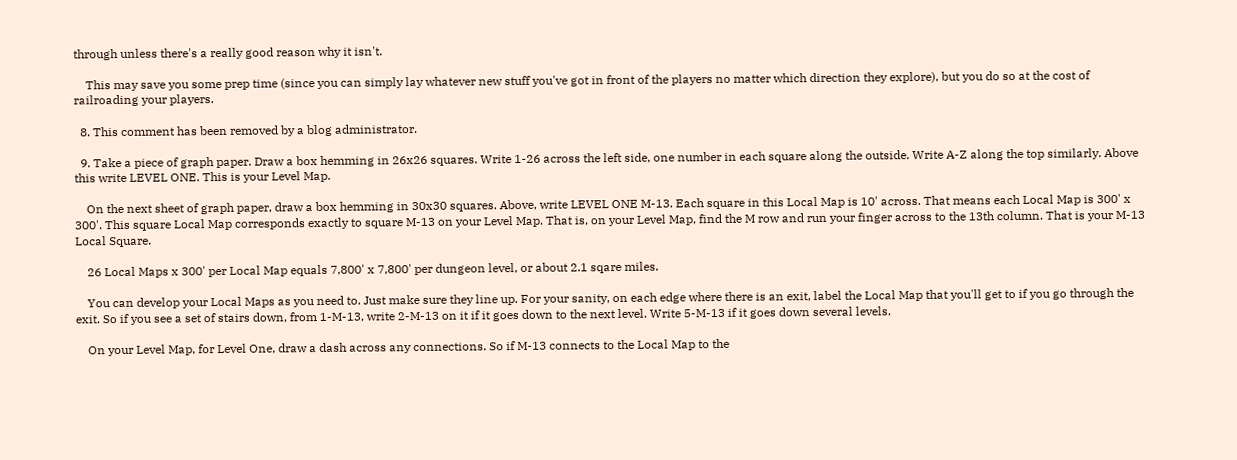through unless there's a really good reason why it isn't.

    This may save you some prep time (since you can simply lay whatever new stuff you've got in front of the players no matter which direction they explore), but you do so at the cost of railroading your players.

  8. This comment has been removed by a blog administrator.

  9. Take a piece of graph paper. Draw a box hemming in 26x26 squares. Write 1-26 across the left side, one number in each square along the outside. Write A-Z along the top similarly. Above this write LEVEL ONE. This is your Level Map.

    On the next sheet of graph paper, draw a box hemming in 30x30 squares. Above, write LEVEL ONE M-13. Each square in this Local Map is 10' across. That means each Local Map is 300' x 300'. This square Local Map corresponds exactly to square M-13 on your Level Map. That is, on your Level Map, find the M row and run your finger across to the 13th column. That is your M-13 Local Square.

    26 Local Maps x 300' per Local Map equals 7,800' x 7,800' per dungeon level, or about 2.1 sqare miles.

    You can develop your Local Maps as you need to. Just make sure they line up. For your sanity, on each edge where there is an exit, label the Local Map that you'll get to if you go through the exit. So if you see a set of stairs down, from 1-M-13, write 2-M-13 on it if it goes down to the next level. Write 5-M-13 if it goes down several levels.

    On your Level Map, for Level One, draw a dash across any connections. So if M-13 connects to the Local Map to the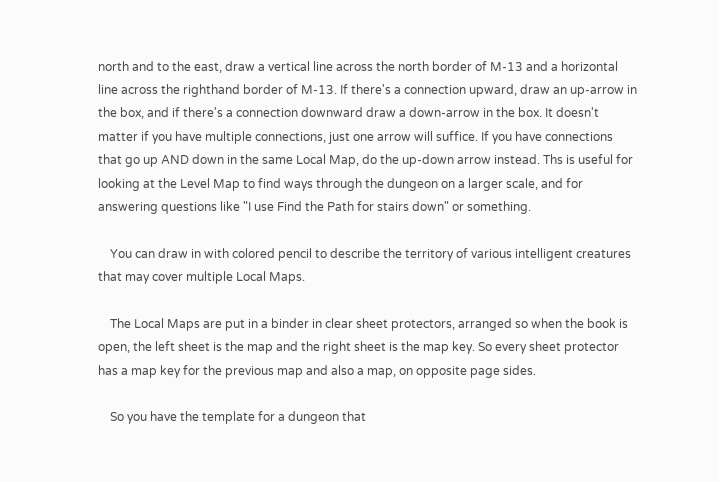north and to the east, draw a vertical line across the north border of M-13 and a horizontal line across the righthand border of M-13. If there's a connection upward, draw an up-arrow in the box, and if there's a connection downward draw a down-arrow in the box. It doesn't matter if you have multiple connections, just one arrow will suffice. If you have connections that go up AND down in the same Local Map, do the up-down arrow instead. Ths is useful for looking at the Level Map to find ways through the dungeon on a larger scale, and for answering questions like "I use Find the Path for stairs down" or something.

    You can draw in with colored pencil to describe the territory of various intelligent creatures that may cover multiple Local Maps.

    The Local Maps are put in a binder in clear sheet protectors, arranged so when the book is open, the left sheet is the map and the right sheet is the map key. So every sheet protector has a map key for the previous map and also a map, on opposite page sides.

    So you have the template for a dungeon that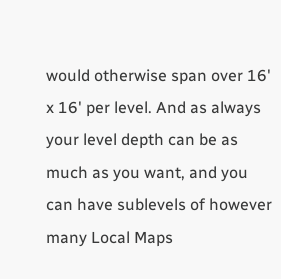would otherwise span over 16' x 16' per level. And as always your level depth can be as much as you want, and you can have sublevels of however many Local Maps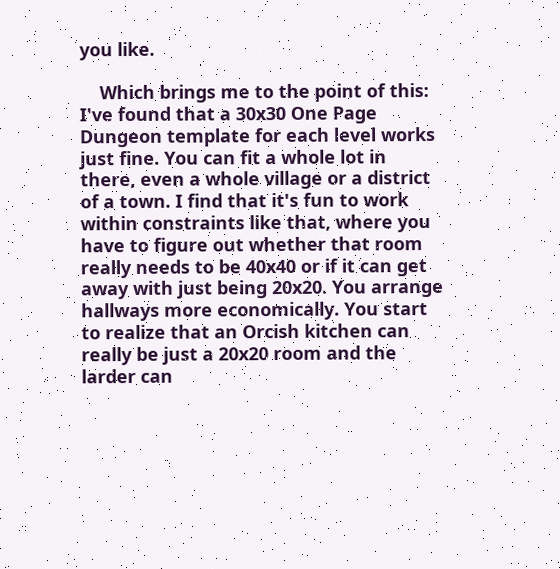you like.

    Which brings me to the point of this: I've found that a 30x30 One Page Dungeon template for each level works just fine. You can fit a whole lot in there, even a whole village or a district of a town. I find that it's fun to work within constraints like that, where you have to figure out whether that room really needs to be 40x40 or if it can get away with just being 20x20. You arrange hallways more economically. You start to realize that an Orcish kitchen can really be just a 20x20 room and the larder can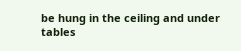be hung in the ceiling and under tables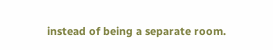instead of being a separate room.